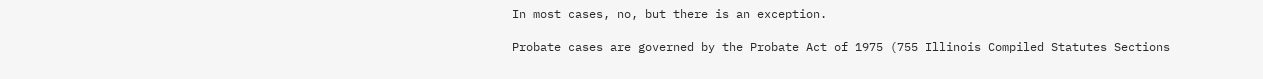In most cases, no, but there is an exception.

Probate cases are governed by the Probate Act of 1975 (755 Illinois Compiled Statutes Sections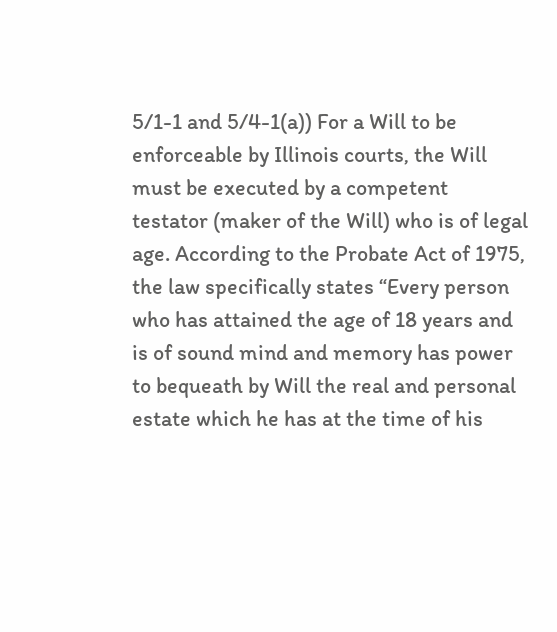5/1-1 and 5/4-1(a)) For a Will to be enforceable by Illinois courts, the Will must be executed by a competent testator (maker of the Will) who is of legal age. According to the Probate Act of 1975, the law specifically states “Every person who has attained the age of 18 years and is of sound mind and memory has power to bequeath by Will the real and personal estate which he has at the time of his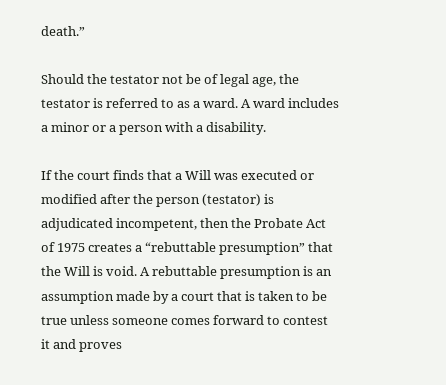death.”

Should the testator not be of legal age, the testator is referred to as a ward. A ward includes a minor or a person with a disability.

If the court finds that a Will was executed or modified after the person (testator) is adjudicated incompetent, then the Probate Act of 1975 creates a “rebuttable presumption” that the Will is void. A rebuttable presumption is an assumption made by a court that is taken to be true unless someone comes forward to contest it and proves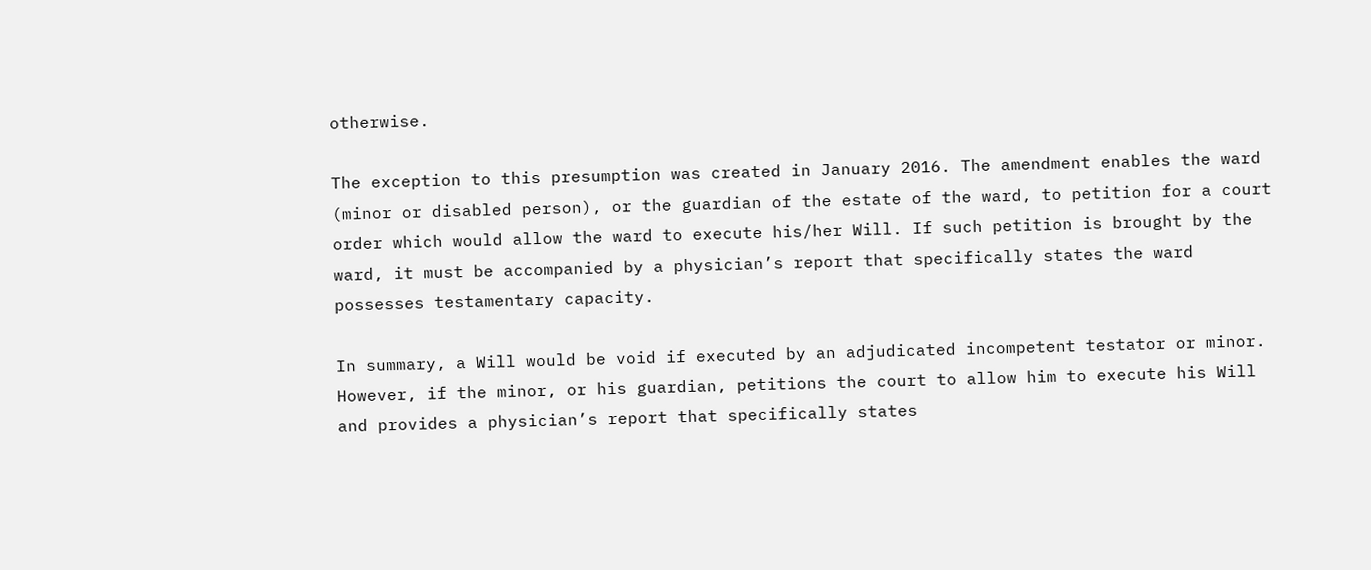otherwise.

The exception to this presumption was created in January 2016. The amendment enables the ward (minor or disabled person), or the guardian of the estate of the ward, to petition for a court order which would allow the ward to execute his/her Will. If such petition is brought by the ward, it must be accompanied by a physician’s report that specifically states the ward possesses testamentary capacity.

In summary, a Will would be void if executed by an adjudicated incompetent testator or minor. However, if the minor, or his guardian, petitions the court to allow him to execute his Will and provides a physician’s report that specifically states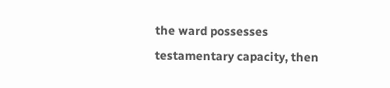the ward possesses testamentary capacity, then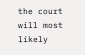the court will most likely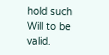hold such Will to be valid.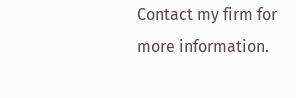Contact my firm for more information.